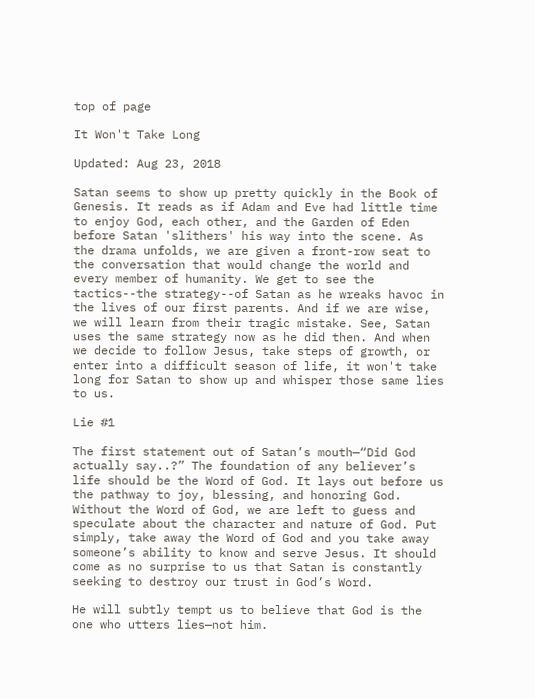top of page

It Won't Take Long

Updated: Aug 23, 2018

Satan seems to show up pretty quickly in the Book of Genesis. It reads as if Adam and Eve had little time to enjoy God, each other, and the Garden of Eden before Satan 'slithers' his way into the scene. As the drama unfolds, we are given a front-row seat to the conversation that would change the world and every member of humanity. We get to see the tactics--the strategy--of Satan as he wreaks havoc in the lives of our first parents. And if we are wise, we will learn from their tragic mistake. See, Satan uses the same strategy now as he did then. And when we decide to follow Jesus, take steps of growth, or enter into a difficult season of life, it won't take long for Satan to show up and whisper those same lies to us.

Lie #1

The first statement out of Satan’s mouth—“Did God actually say..?” The foundation of any believer’s life should be the Word of God. It lays out before us the pathway to joy, blessing, and honoring God. Without the Word of God, we are left to guess and speculate about the character and nature of God. Put simply, take away the Word of God and you take away someone’s ability to know and serve Jesus. It should come as no surprise to us that Satan is constantly seeking to destroy our trust in God’s Word.

He will subtly tempt us to believe that God is the one who utters lies—not him.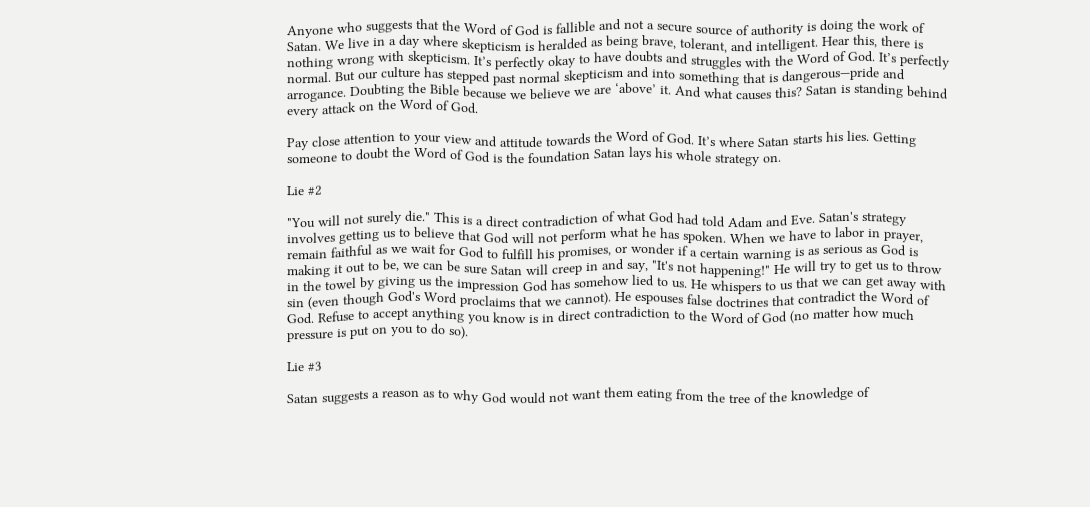Anyone who suggests that the Word of God is fallible and not a secure source of authority is doing the work of Satan. We live in a day where skepticism is heralded as being brave, tolerant, and intelligent. Hear this, there is nothing wrong with skepticism. It’s perfectly okay to have doubts and struggles with the Word of God. It’s perfectly normal. But our culture has stepped past normal skepticism and into something that is dangerous—pride and arrogance. Doubting the Bible because we believe we are ‘above’ it. And what causes this? Satan is standing behind every attack on the Word of God.

Pay close attention to your view and attitude towards the Word of God. It’s where Satan starts his lies. Getting someone to doubt the Word of God is the foundation Satan lays his whole strategy on.

Lie #2

"You will not surely die." This is a direct contradiction of what God had told Adam and Eve. Satan's strategy involves getting us to believe that God will not perform what he has spoken. When we have to labor in prayer, remain faithful as we wait for God to fulfill his promises, or wonder if a certain warning is as serious as God is making it out to be, we can be sure Satan will creep in and say, "It's not happening!" He will try to get us to throw in the towel by giving us the impression God has somehow lied to us. He whispers to us that we can get away with sin (even though God's Word proclaims that we cannot). He espouses false doctrines that contradict the Word of God. Refuse to accept anything you know is in direct contradiction to the Word of God (no matter how much pressure is put on you to do so).

Lie #3

Satan suggests a reason as to why God would not want them eating from the tree of the knowledge of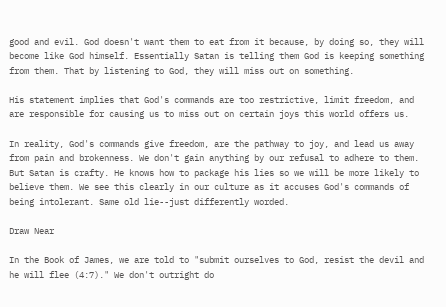good and evil. God doesn't want them to eat from it because, by doing so, they will become like God himself. Essentially Satan is telling them God is keeping something from them. That by listening to God, they will miss out on something.

His statement implies that God's commands are too restrictive, limit freedom, and are responsible for causing us to miss out on certain joys this world offers us.

In reality, God's commands give freedom, are the pathway to joy, and lead us away from pain and brokenness. We don't gain anything by our refusal to adhere to them. But Satan is crafty. He knows how to package his lies so we will be more likely to believe them. We see this clearly in our culture as it accuses God's commands of being intolerant. Same old lie--just differently worded.

Draw Near

In the Book of James, we are told to "submit ourselves to God, resist the devil and he will flee (4:7)." We don't outright do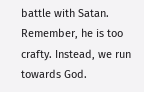battle with Satan. Remember, he is too crafty. Instead, we run towards God.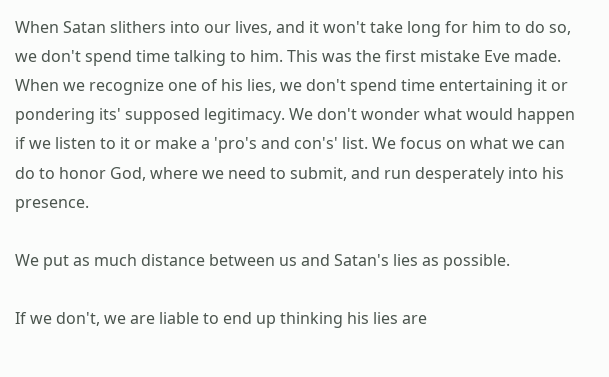When Satan slithers into our lives, and it won't take long for him to do so, we don't spend time talking to him. This was the first mistake Eve made. When we recognize one of his lies, we don't spend time entertaining it or pondering its' supposed legitimacy. We don't wonder what would happen if we listen to it or make a 'pro's and con's' list. We focus on what we can do to honor God, where we need to submit, and run desperately into his presence.

We put as much distance between us and Satan's lies as possible.

If we don't, we are liable to end up thinking his lies are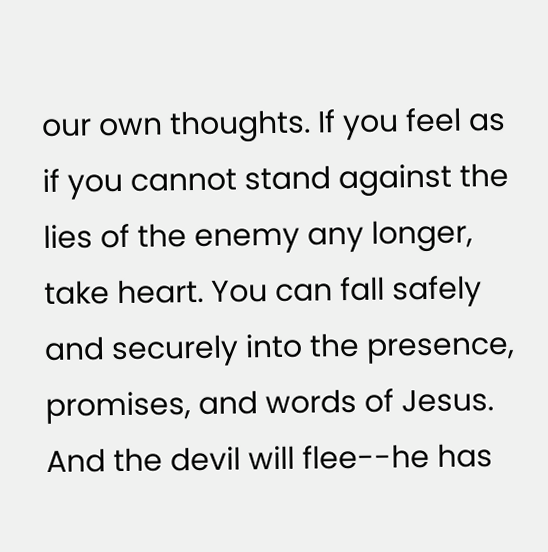our own thoughts. If you feel as if you cannot stand against the lies of the enemy any longer, take heart. You can fall safely and securely into the presence, promises, and words of Jesus. And the devil will flee--he has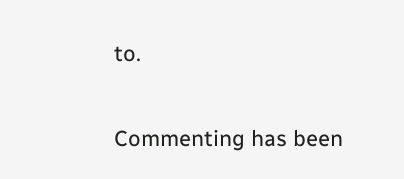to.


Commenting has been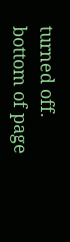turned off.
bottom of page